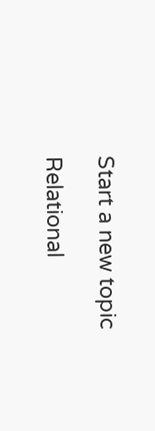Start a new topic

Relational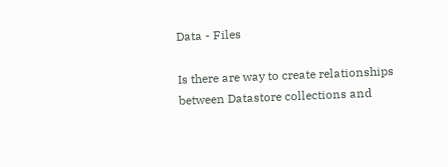Data - Files

Is there are way to create relationships between Datastore collections and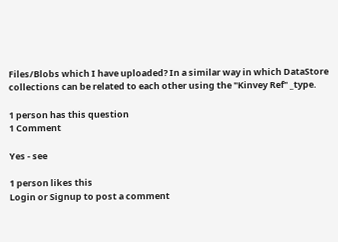Files/Blobs which I have uploaded? In a similar way in which DataStore collections can be related to each other using the "Kinvey Ref" _type.

1 person has this question
1 Comment

Yes - see

1 person likes this
Login or Signup to post a comment